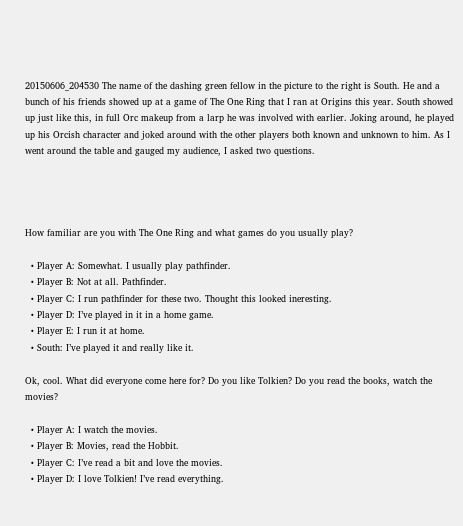20150606_204530 The name of the dashing green fellow in the picture to the right is South. He and a bunch of his friends showed up at a game of The One Ring that I ran at Origins this year. South showed up just like this, in full Orc makeup from a larp he was involved with earlier. Joking around, he played up his Orcish character and joked around with the other players both known and unknown to him. As I went around the table and gauged my audience, I asked two questions.




How familiar are you with The One Ring and what games do you usually play?

  • Player A: Somewhat. I usually play pathfinder.
  • Player B: Not at all. Pathfinder.
  • Player C: I run pathfinder for these two. Thought this looked ineresting.
  • Player D: I’ve played in it in a home game.
  • Player E: I run it at home.
  • South: I’ve played it and really like it.

Ok, cool. What did everyone come here for? Do you like Tolkien? Do you read the books, watch the movies?

  • Player A: I watch the movies.
  • Player B: Movies, read the Hobbit.
  • Player C: I’ve read a bit and love the movies.
  • Player D: I love Tolkien! I’ve read everything.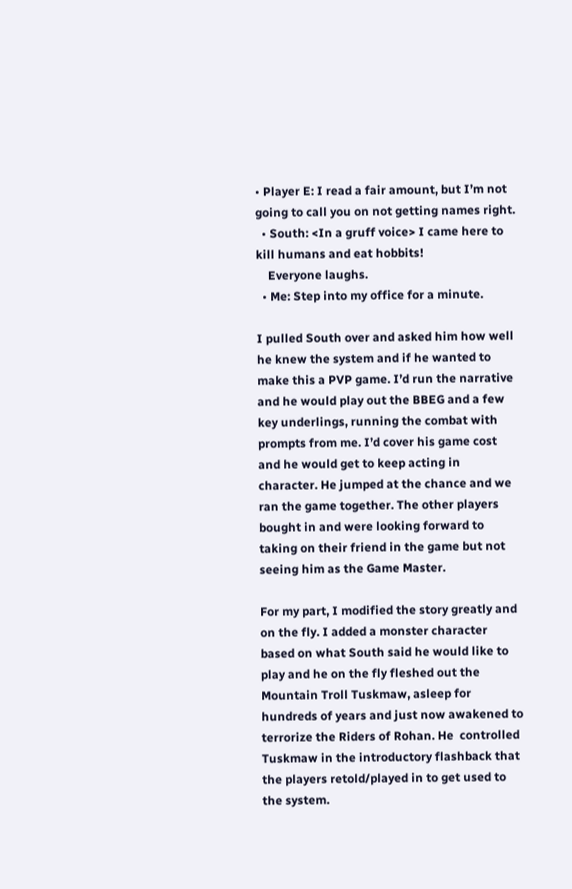• Player E: I read a fair amount, but I’m not going to call you on not getting names right.
  • South: <In a gruff voice> I came here to kill humans and eat hobbits!
    Everyone laughs.
  • Me: Step into my office for a minute.

I pulled South over and asked him how well he knew the system and if he wanted to make this a PVP game. I’d run the narrative and he would play out the BBEG and a few key underlings, running the combat with prompts from me. I’d cover his game cost and he would get to keep acting in character. He jumped at the chance and we ran the game together. The other players bought in and were looking forward to taking on their friend in the game but not seeing him as the Game Master.

For my part, I modified the story greatly and on the fly. I added a monster character based on what South said he would like to play and he on the fly fleshed out the Mountain Troll Tuskmaw, asleep for hundreds of years and just now awakened to terrorize the Riders of Rohan. He  controlled Tuskmaw in the introductory flashback that the players retold/played in to get used to  the system.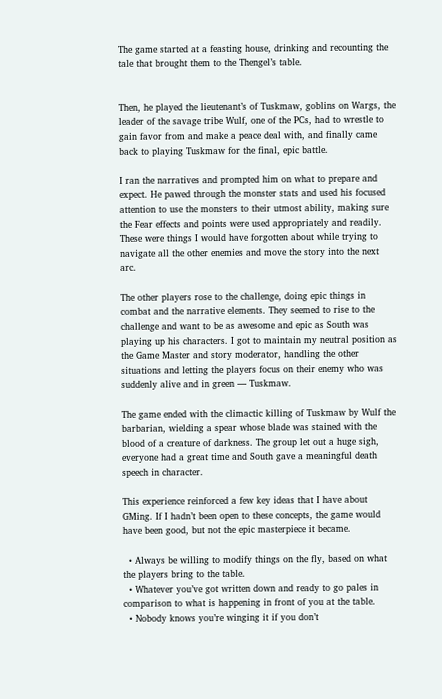The game started at a feasting house, drinking and recounting the tale that brought them to the Thengel’s table.


Then, he played the lieutenant’s of Tuskmaw, goblins on Wargs, the leader of the savage tribe Wulf, one of the PCs, had to wrestle to gain favor from and make a peace deal with, and finally came back to playing Tuskmaw for the final, epic battle.

I ran the narratives and prompted him on what to prepare and expect. He pawed through the monster stats and used his focused attention to use the monsters to their utmost ability, making sure the Fear effects and points were used appropriately and readily. These were things I would have forgotten about while trying to navigate all the other enemies and move the story into the next arc.

The other players rose to the challenge, doing epic things in combat and the narrative elements. They seemed to rise to the challenge and want to be as awesome and epic as South was playing up his characters. I got to maintain my neutral position as the Game Master and story moderator, handling the other situations and letting the players focus on their enemy who was suddenly alive and in green — Tuskmaw.

The game ended with the climactic killing of Tuskmaw by Wulf the barbarian, wielding a spear whose blade was stained with the blood of a creature of darkness. The group let out a huge sigh, everyone had a great time and South gave a meaningful death speech in character.

This experience reinforced a few key ideas that I have about GMing. If I hadn’t been open to these concepts, the game would have been good, but not the epic masterpiece it became.

  • Always be willing to modify things on the fly, based on what the players bring to the table.
  • Whatever you’ve got written down and ready to go pales in comparison to what is happening in front of you at the table.
  • Nobody knows you’re winging it if you don’t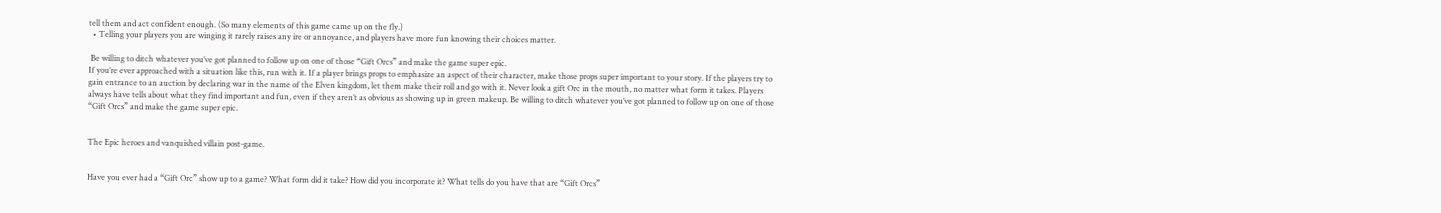tell them and act confident enough. (So many elements of this game came up on the fly.)
  • Telling your players you are winging it rarely raises any ire or annoyance, and players have more fun knowing their choices matter.

 Be willing to ditch whatever you’ve got planned to follow up on one of those “Gift Orcs” and make the game super epic.
If you’re ever approached with a situation like this, run with it. If a player brings props to emphasize an aspect of their character, make those props super important to your story. If the players try to gain entrance to an auction by declaring war in the name of the Elven kingdom, let them make their roll and go with it. Never look a gift Orc in the mouth, no matter what form it takes. Players always have tells about what they find important and fun, even if they aren’t as obvious as showing up in green makeup. Be willing to ditch whatever you’ve got planned to follow up on one of those “Gift Orcs” and make the game super epic.


The Epic heroes and vanquished villain post-game.


Have you ever had a “Gift Orc” show up to a game? What form did it take? How did you incorporate it? What tells do you have that are “Gift Orcs”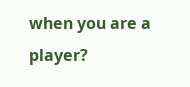when you are a player?